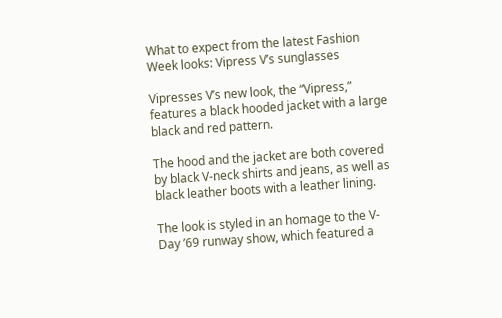What to expect from the latest Fashion Week looks: Vipress V’s sunglasses

Vipresses V’s new look, the “Vipress,” features a black hooded jacket with a large black and red pattern.

The hood and the jacket are both covered by black V-neck shirts and jeans, as well as black leather boots with a leather lining.

The look is styled in an homage to the V-Day ’69 runway show, which featured a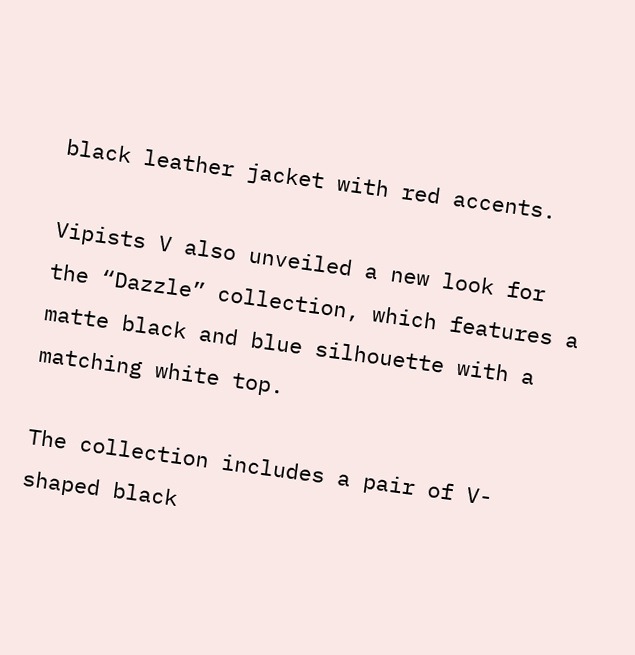black leather jacket with red accents.

Vipists V also unveiled a new look for the “Dazzle” collection, which features a matte black and blue silhouette with a matching white top.

The collection includes a pair of V-shaped black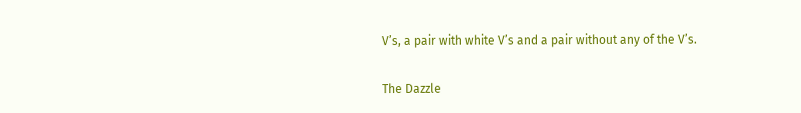V’s, a pair with white V’s and a pair without any of the V’s.

The Dazzle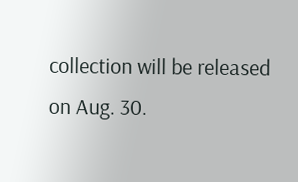collection will be released on Aug. 30.